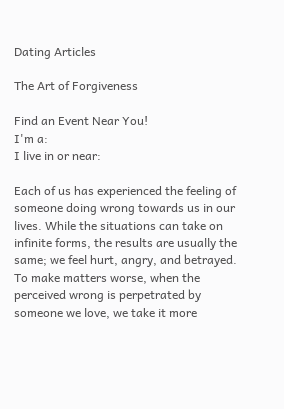Dating Articles

The Art of Forgiveness

Find an Event Near You!
I'm a:
I live in or near:

Each of us has experienced the feeling of someone doing wrong towards us in our lives. While the situations can take on infinite forms, the results are usually the same; we feel hurt, angry, and betrayed. To make matters worse, when the perceived wrong is perpetrated by someone we love, we take it more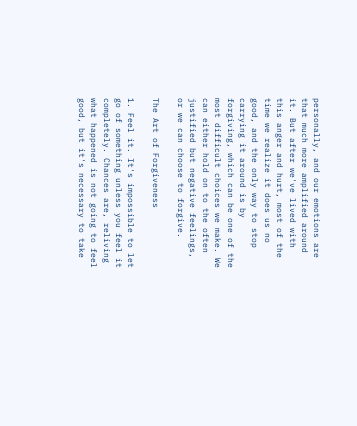personally, and our emotions are that much more amplified around it. But after we've lived with this anger and hurt, most of the time we realize it does us no good, and the only way to stop carrying it around is by forgiving, which can be one of the most difficult choices we make. We can either hold on to the often justified but negative feelings, or we can choose to forgive.

The Art of Forgiveness

1. Feel it. It's impossible to let go of something unless you feel it completely. Chances are, reliving what happened is not going to feel good, but it's necessary to take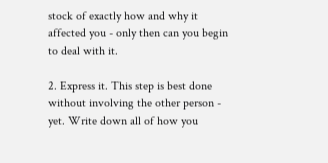stock of exactly how and why it affected you - only then can you begin to deal with it.

2. Express it. This step is best done without involving the other person - yet. Write down all of how you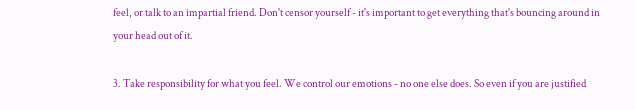feel, or talk to an impartial friend. Don't censor yourself - it's important to get everything that's bouncing around in your head out of it.

3. Take responsibility for what you feel. We control our emotions - no one else does. So even if you are justified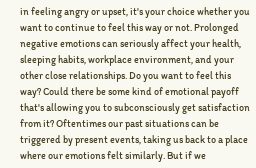in feeling angry or upset, it's your choice whether you want to continue to feel this way or not. Prolonged negative emotions can seriously affect your health, sleeping habits, workplace environment, and your other close relationships. Do you want to feel this way? Could there be some kind of emotional payoff that's allowing you to subconsciously get satisfaction from it? Oftentimes our past situations can be triggered by present events, taking us back to a place where our emotions felt similarly. But if we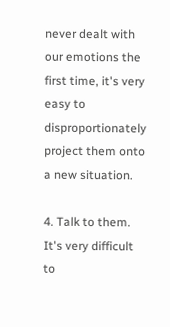never dealt with our emotions the first time, it's very easy to disproportionately project them onto a new situation.

4. Talk to them. It's very difficult to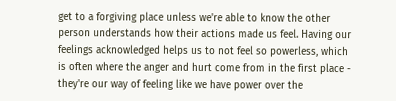get to a forgiving place unless we're able to know the other person understands how their actions made us feel. Having our feelings acknowledged helps us to not feel so powerless, which is often where the anger and hurt come from in the first place - they're our way of feeling like we have power over the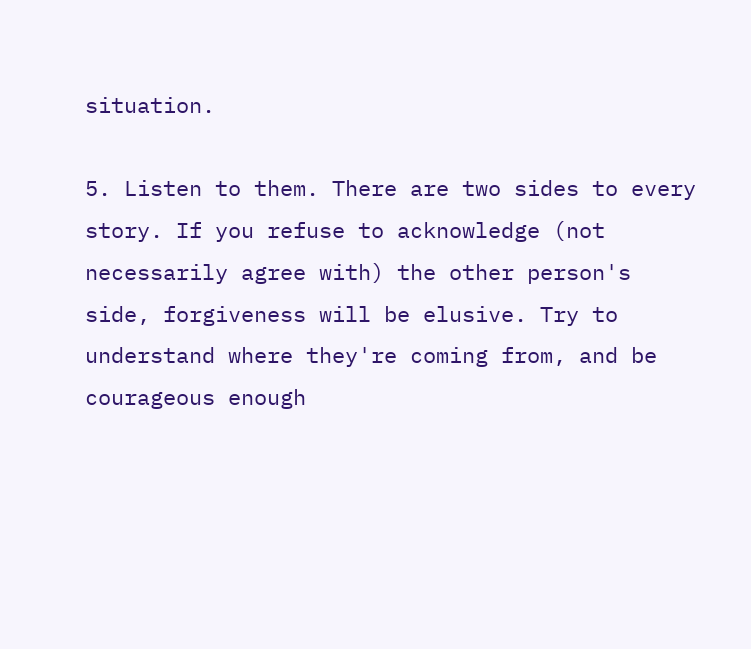situation.

5. Listen to them. There are two sides to every story. If you refuse to acknowledge (not necessarily agree with) the other person's side, forgiveness will be elusive. Try to understand where they're coming from, and be courageous enough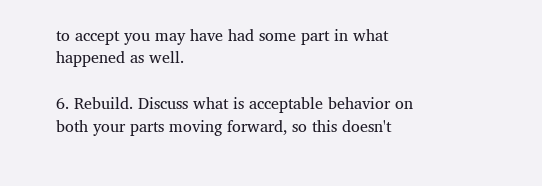to accept you may have had some part in what happened as well.

6. Rebuild. Discuss what is acceptable behavior on both your parts moving forward, so this doesn't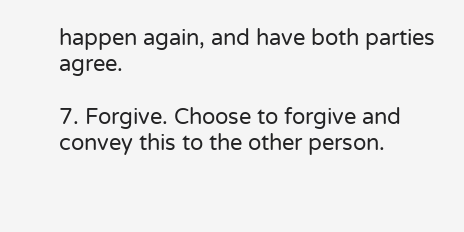happen again, and have both parties agree.

7. Forgive. Choose to forgive and convey this to the other person.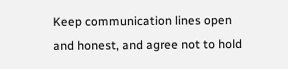Keep communication lines open and honest, and agree not to hold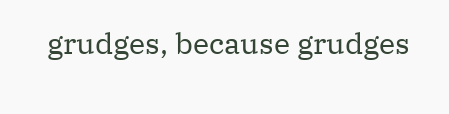grudges, because grudges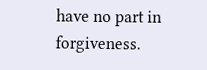have no part in forgiveness.